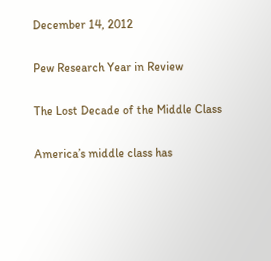December 14, 2012

Pew Research Year in Review

The Lost Decade of the Middle Class

America’s middle class has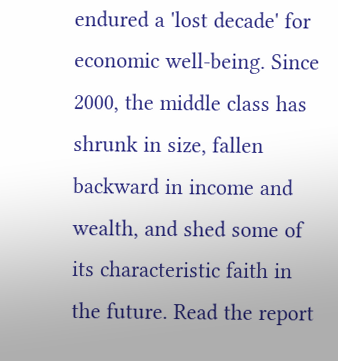endured a 'lost decade' for economic well-being. Since 2000, the middle class has shrunk in size, fallen backward in income and wealth, and shed some of its characteristic faith in the future. Read the report